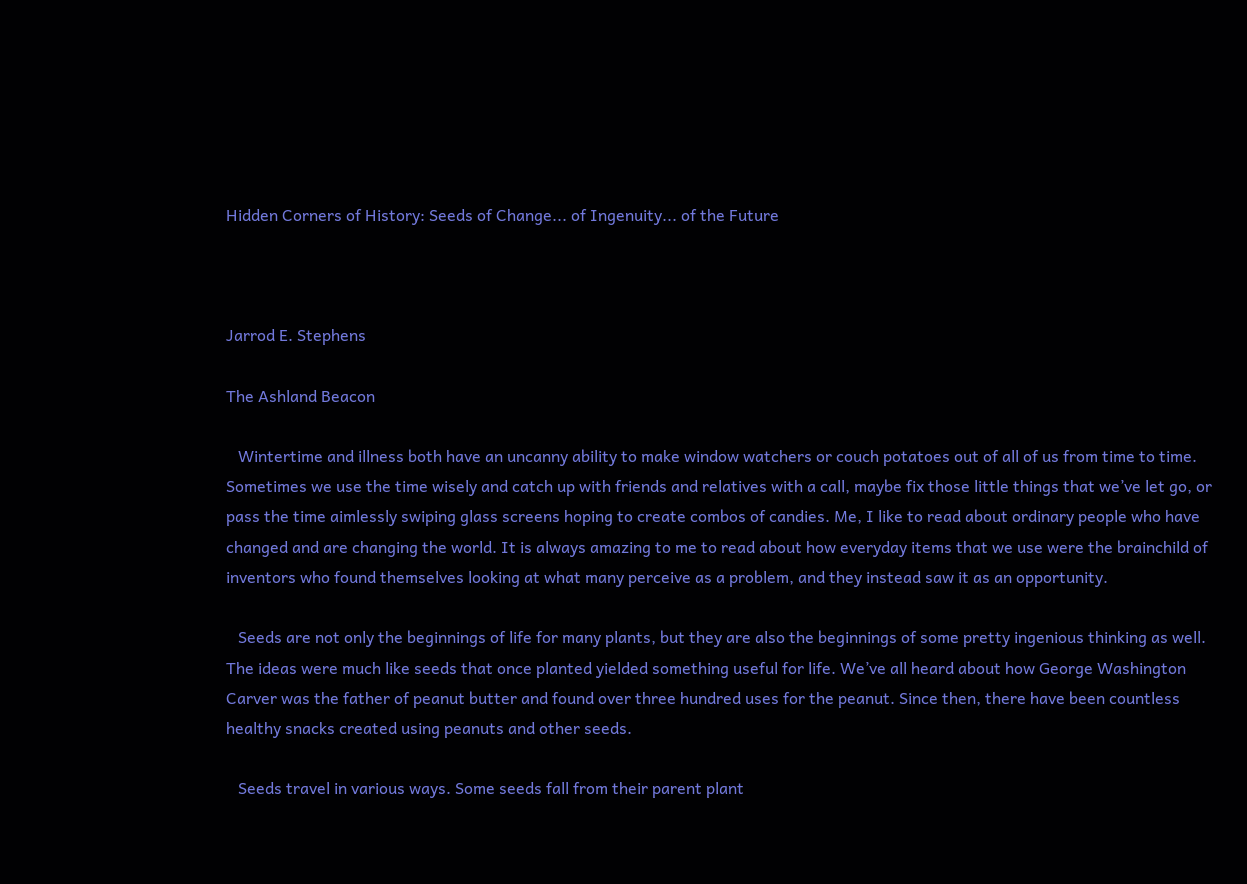Hidden Corners of History: Seeds of Change... of Ingenuity... of the Future



Jarrod E. Stephens

The Ashland Beacon

   Wintertime and illness both have an uncanny ability to make window watchers or couch potatoes out of all of us from time to time. Sometimes we use the time wisely and catch up with friends and relatives with a call, maybe fix those little things that we’ve let go, or pass the time aimlessly swiping glass screens hoping to create combos of candies. Me, I like to read about ordinary people who have changed and are changing the world. It is always amazing to me to read about how everyday items that we use were the brainchild of inventors who found themselves looking at what many perceive as a problem, and they instead saw it as an opportunity.

   Seeds are not only the beginnings of life for many plants, but they are also the beginnings of some pretty ingenious thinking as well. The ideas were much like seeds that once planted yielded something useful for life. We’ve all heard about how George Washington Carver was the father of peanut butter and found over three hundred uses for the peanut. Since then, there have been countless healthy snacks created using peanuts and other seeds.

   Seeds travel in various ways. Some seeds fall from their parent plant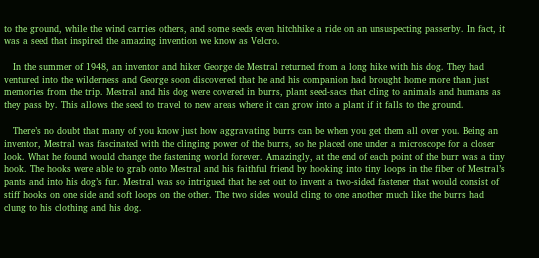to the ground, while the wind carries others, and some seeds even hitchhike a ride on an unsuspecting passerby. In fact, it was a seed that inspired the amazing invention we know as Velcro.

   In the summer of 1948, an inventor and hiker George de Mestral returned from a long hike with his dog. They had ventured into the wilderness and George soon discovered that he and his companion had brought home more than just memories from the trip. Mestral and his dog were covered in burrs, plant seed-sacs that cling to animals and humans as they pass by. This allows the seed to travel to new areas where it can grow into a plant if it falls to the ground.

   There’s no doubt that many of you know just how aggravating burrs can be when you get them all over you. Being an inventor, Mestral was fascinated with the clinging power of the burrs, so he placed one under a microscope for a closer look. What he found would change the fastening world forever. Amazingly, at the end of each point of the burr was a tiny hook. The hooks were able to grab onto Mestral and his faithful friend by hooking into tiny loops in the fiber of Mestral’s pants and into his dog’s fur. Mestral was so intrigued that he set out to invent a two-sided fastener that would consist of stiff hooks on one side and soft loops on the other. The two sides would cling to one another much like the burrs had clung to his clothing and his dog.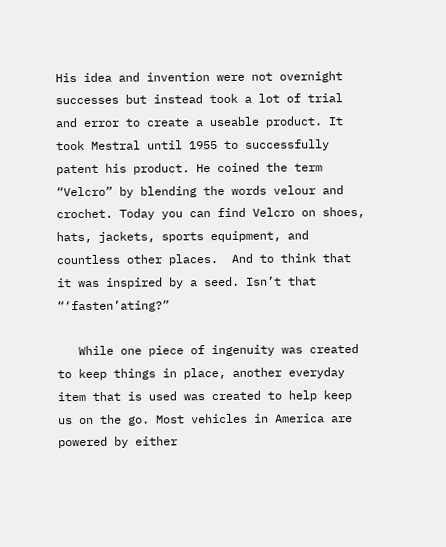His idea and invention were not overnight successes but instead took a lot of trial and error to create a useable product. It took Mestral until 1955 to successfully patent his product. He coined the term “Velcro” by blending the words velour and crochet. Today you can find Velcro on shoes, hats, jackets, sports equipment, and countless other places.  And to think that it was inspired by a seed. Isn’t that “‘fasten’ating?”

   While one piece of ingenuity was created to keep things in place, another everyday item that is used was created to help keep us on the go. Most vehicles in America are powered by either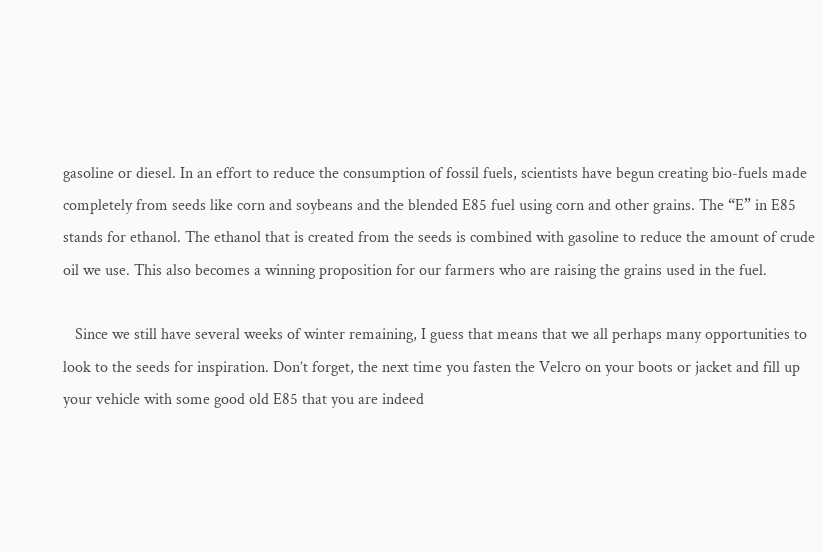gasoline or diesel. In an effort to reduce the consumption of fossil fuels, scientists have begun creating bio-fuels made completely from seeds like corn and soybeans and the blended E85 fuel using corn and other grains. The “E” in E85 stands for ethanol. The ethanol that is created from the seeds is combined with gasoline to reduce the amount of crude oil we use. This also becomes a winning proposition for our farmers who are raising the grains used in the fuel.

   Since we still have several weeks of winter remaining, I guess that means that we all perhaps many opportunities to look to the seeds for inspiration. Don’t forget, the next time you fasten the Velcro on your boots or jacket and fill up your vehicle with some good old E85 that you are indeed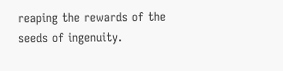reaping the rewards of the seeds of ingenuity.